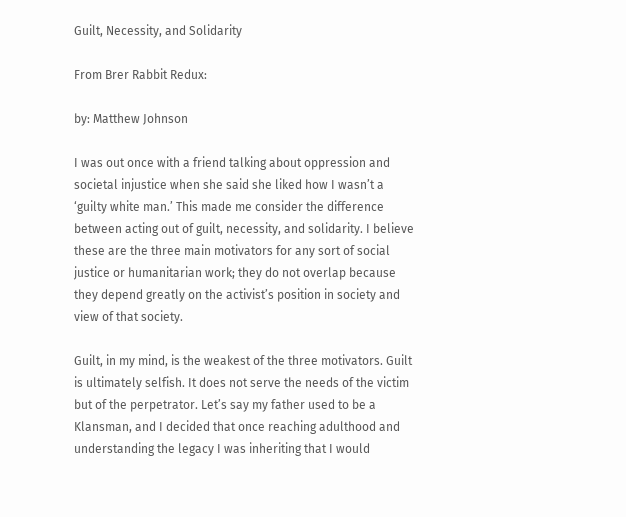Guilt, Necessity, and Solidarity

From Brer Rabbit Redux:

by: Matthew Johnson

I was out once with a friend talking about oppression and societal injustice when she said she liked how I wasn’t a ‘guilty white man.’ This made me consider the difference between acting out of guilt, necessity, and solidarity. I believe these are the three main motivators for any sort of social justice or humanitarian work; they do not overlap because they depend greatly on the activist’s position in society and view of that society.

Guilt, in my mind, is the weakest of the three motivators. Guilt is ultimately selfish. It does not serve the needs of the victim but of the perpetrator. Let’s say my father used to be a Klansman, and I decided that once reaching adulthood and understanding the legacy I was inheriting that I would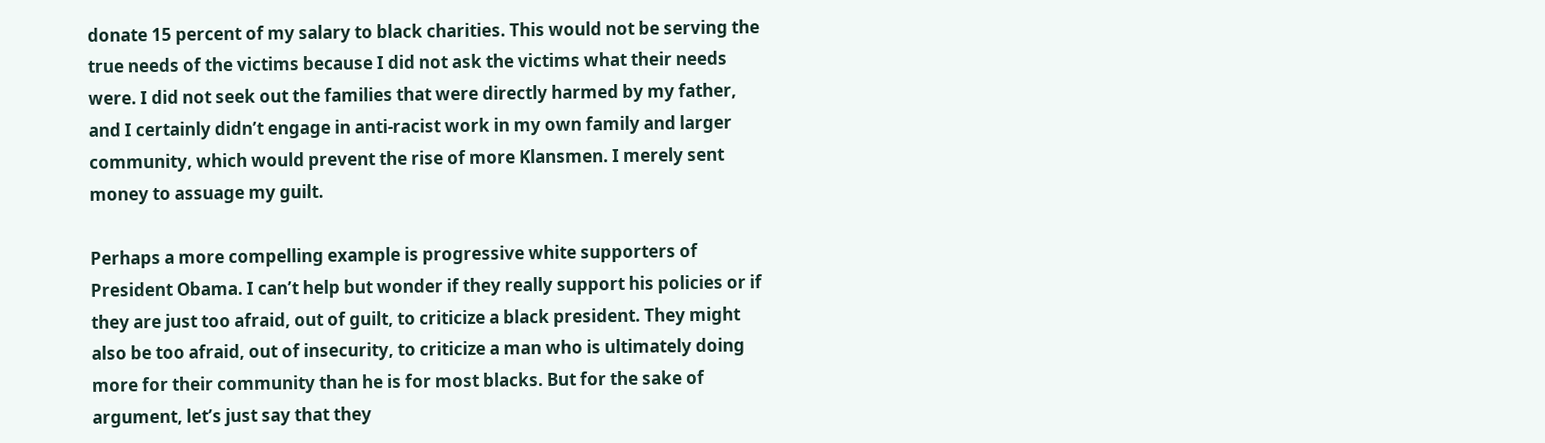donate 15 percent of my salary to black charities. This would not be serving the true needs of the victims because I did not ask the victims what their needs were. I did not seek out the families that were directly harmed by my father, and I certainly didn’t engage in anti-racist work in my own family and larger community, which would prevent the rise of more Klansmen. I merely sent money to assuage my guilt.

Perhaps a more compelling example is progressive white supporters of President Obama. I can’t help but wonder if they really support his policies or if they are just too afraid, out of guilt, to criticize a black president. They might also be too afraid, out of insecurity, to criticize a man who is ultimately doing more for their community than he is for most blacks. But for the sake of argument, let’s just say that they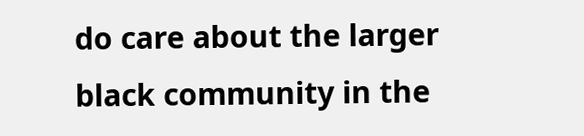do care about the larger black community in the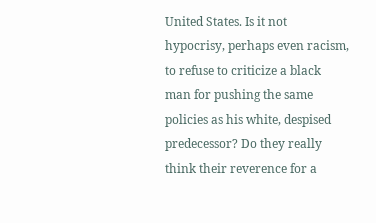United States. Is it not hypocrisy, perhaps even racism, to refuse to criticize a black man for pushing the same policies as his white, despised predecessor? Do they really think their reverence for a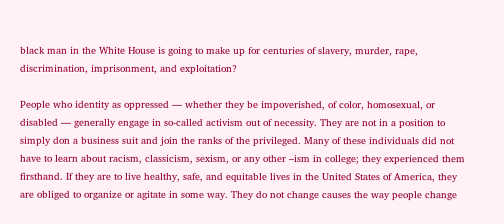black man in the White House is going to make up for centuries of slavery, murder, rape, discrimination, imprisonment, and exploitation?

People who identity as oppressed — whether they be impoverished, of color, homosexual, or disabled — generally engage in so-called activism out of necessity. They are not in a position to simply don a business suit and join the ranks of the privileged. Many of these individuals did not have to learn about racism, classicism, sexism, or any other –ism in college; they experienced them firsthand. If they are to live healthy, safe, and equitable lives in the United States of America, they are obliged to organize or agitate in some way. They do not change causes the way people change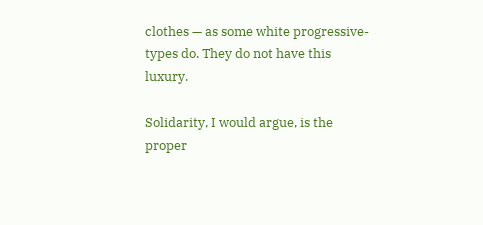clothes — as some white progressive-types do. They do not have this luxury.

Solidarity, I would argue, is the proper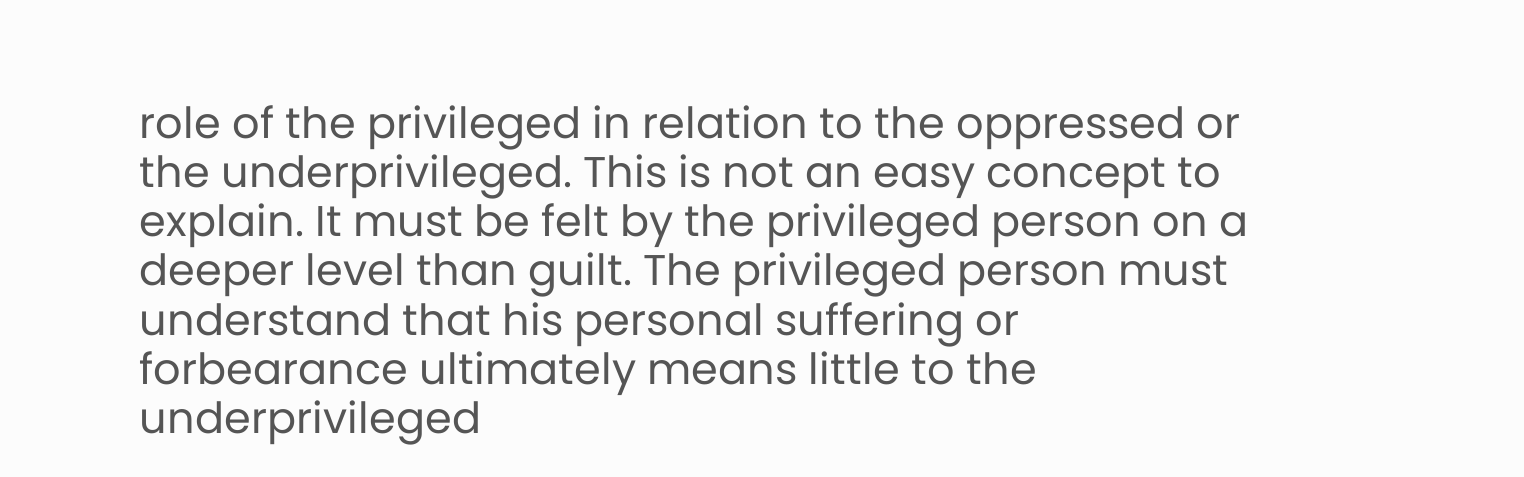role of the privileged in relation to the oppressed or the underprivileged. This is not an easy concept to explain. It must be felt by the privileged person on a deeper level than guilt. The privileged person must understand that his personal suffering or forbearance ultimately means little to the underprivileged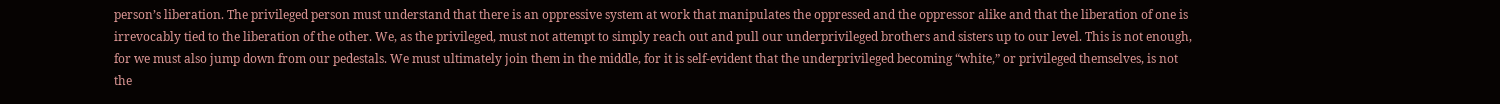person’s liberation. The privileged person must understand that there is an oppressive system at work that manipulates the oppressed and the oppressor alike and that the liberation of one is irrevocably tied to the liberation of the other. We, as the privileged, must not attempt to simply reach out and pull our underprivileged brothers and sisters up to our level. This is not enough, for we must also jump down from our pedestals. We must ultimately join them in the middle, for it is self-evident that the underprivileged becoming “white,” or privileged themselves, is not the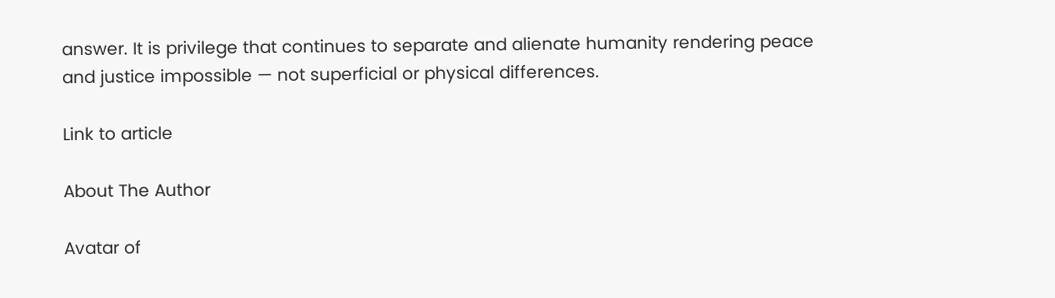answer. It is privilege that continues to separate and alienate humanity rendering peace and justice impossible — not superficial or physical differences.

Link to article

About The Author

Avatar of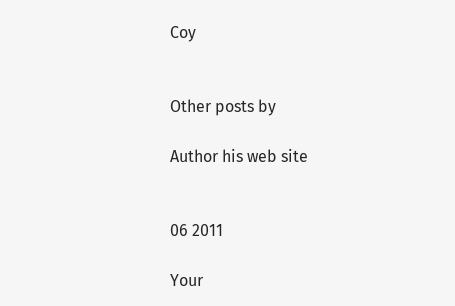Coy


Other posts by

Author his web site


06 2011

Your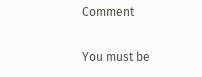Comment

You must be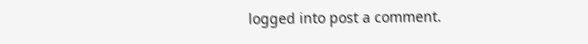logged into post a comment.